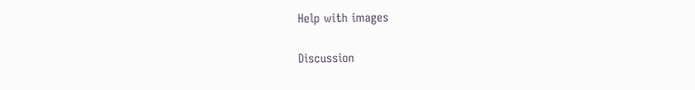Help with images

Discussion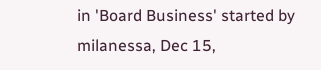in 'Board Business' started by milanessa, Dec 15,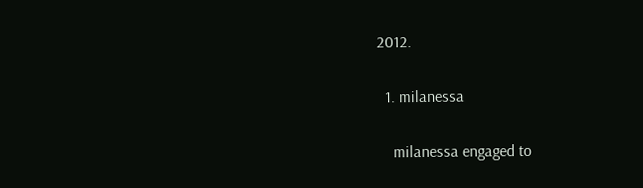2012.

  1. milanessa

    milanessa engaged to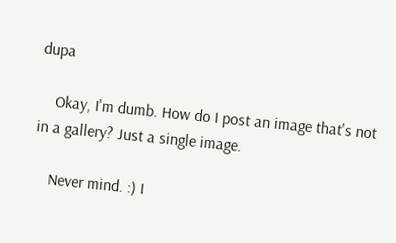dupa

    Okay, I'm dumb. How do I post an image that's not in a gallery? Just a single image.

    Never mind. :) I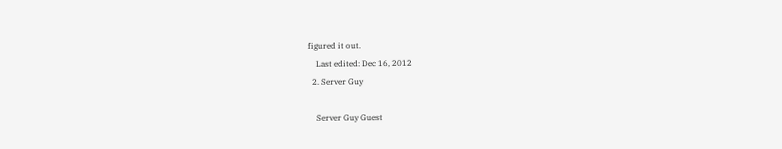figured it out.
    Last edited: Dec 16, 2012
  2. Server Guy

    Server Guy Guest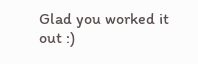Glad you worked it out :)